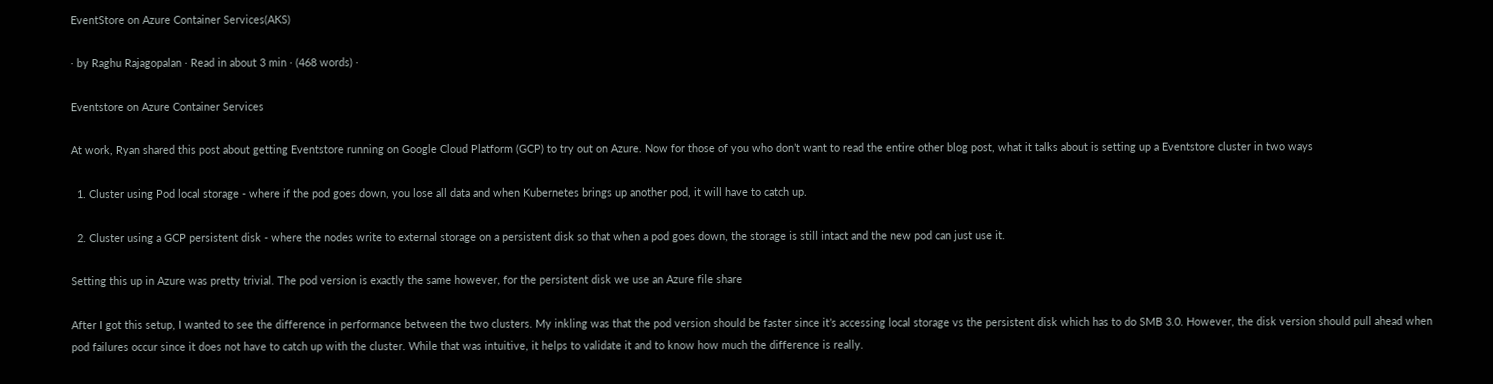EventStore on Azure Container Services(AKS)

· by Raghu Rajagopalan · Read in about 3 min · (468 words) ·

Eventstore on Azure Container Services

At work, Ryan shared this post about getting Eventstore running on Google Cloud Platform (GCP) to try out on Azure. Now for those of you who don’t want to read the entire other blog post, what it talks about is setting up a Eventstore cluster in two ways

  1. Cluster using Pod local storage - where if the pod goes down, you lose all data and when Kubernetes brings up another pod, it will have to catch up.

  2. Cluster using a GCP persistent disk - where the nodes write to external storage on a persistent disk so that when a pod goes down, the storage is still intact and the new pod can just use it.

Setting this up in Azure was pretty trivial. The pod version is exactly the same however, for the persistent disk we use an Azure file share

After I got this setup, I wanted to see the difference in performance between the two clusters. My inkling was that the pod version should be faster since it’s accessing local storage vs the persistent disk which has to do SMB 3.0. However, the disk version should pull ahead when pod failures occur since it does not have to catch up with the cluster. While that was intuitive, it helps to validate it and to know how much the difference is really.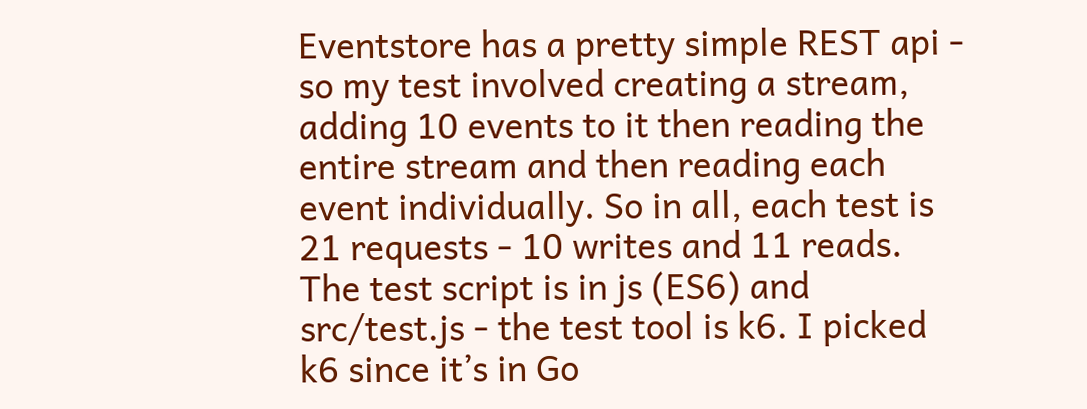Eventstore has a pretty simple REST api - so my test involved creating a stream, adding 10 events to it then reading the entire stream and then reading each event individually. So in all, each test is 21 requests - 10 writes and 11 reads. The test script is in js (ES6) and src/test.js - the test tool is k6. I picked k6 since it’s in Go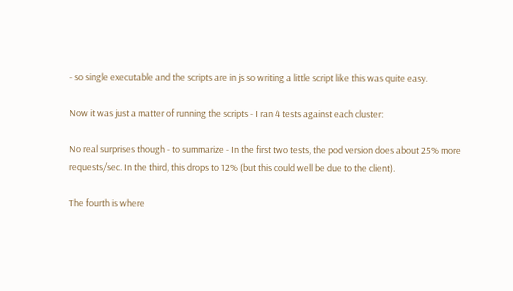- so single executable and the scripts are in js so writing a little script like this was quite easy.

Now it was just a matter of running the scripts - I ran 4 tests against each cluster:

No real surprises though - to summarize - In the first two tests, the pod version does about 25% more requests/sec. In the third, this drops to 12% (but this could well be due to the client).

The fourth is where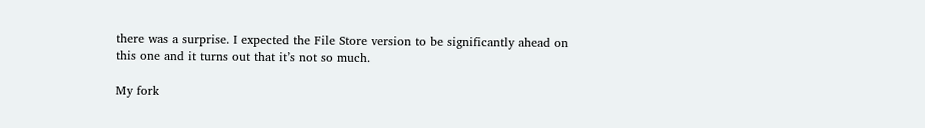there was a surprise. I expected the File Store version to be significantly ahead on this one and it turns out that it’s not so much.

My fork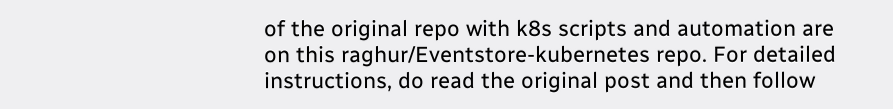of the original repo with k8s scripts and automation are on this raghur/Eventstore-kubernetes repo. For detailed instructions, do read the original post and then follow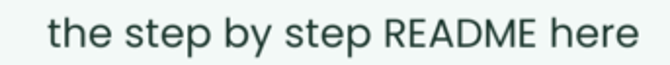the step by step README here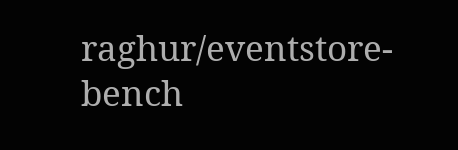raghur/eventstore-bench